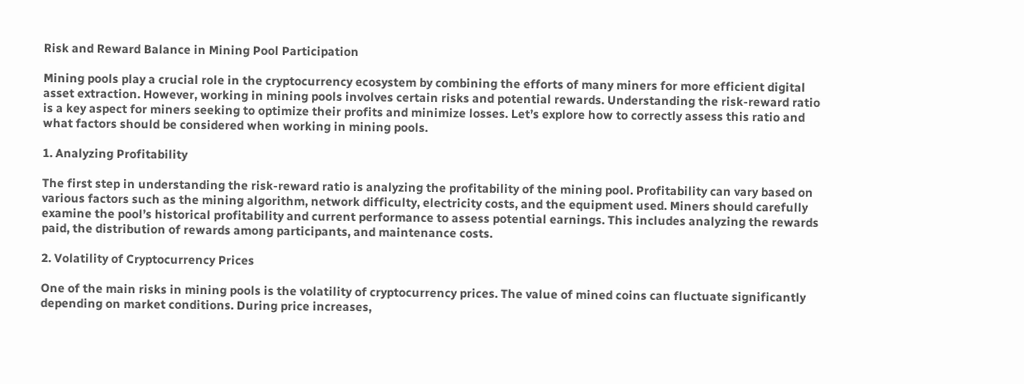Risk and Reward Balance in Mining Pool Participation

Mining pools play a crucial role in the cryptocurrency ecosystem by combining the efforts of many miners for more efficient digital asset extraction. However, working in mining pools involves certain risks and potential rewards. Understanding the risk-reward ratio is a key aspect for miners seeking to optimize their profits and minimize losses. Let’s explore how to correctly assess this ratio and what factors should be considered when working in mining pools.

1. Analyzing Profitability

The first step in understanding the risk-reward ratio is analyzing the profitability of the mining pool. Profitability can vary based on various factors such as the mining algorithm, network difficulty, electricity costs, and the equipment used. Miners should carefully examine the pool’s historical profitability and current performance to assess potential earnings. This includes analyzing the rewards paid, the distribution of rewards among participants, and maintenance costs.

2. Volatility of Cryptocurrency Prices

One of the main risks in mining pools is the volatility of cryptocurrency prices. The value of mined coins can fluctuate significantly depending on market conditions. During price increases,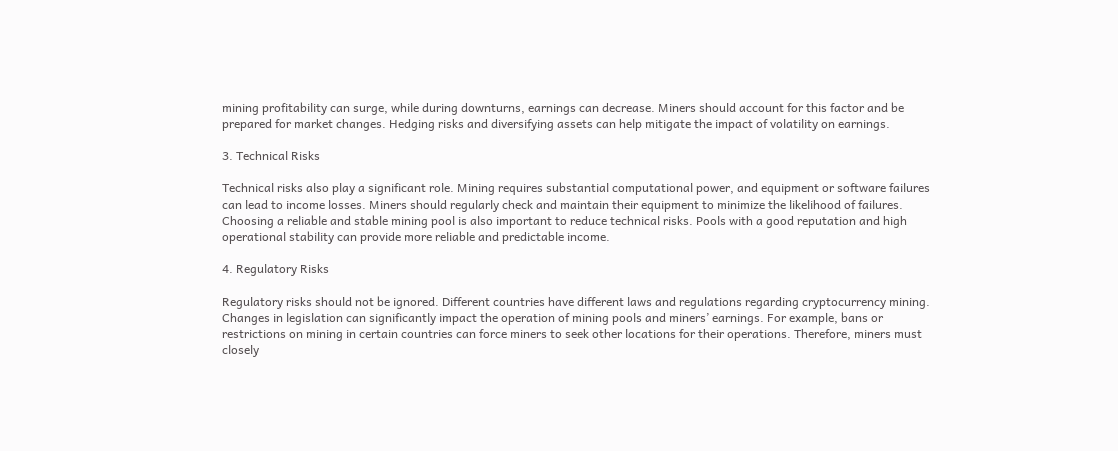mining profitability can surge, while during downturns, earnings can decrease. Miners should account for this factor and be prepared for market changes. Hedging risks and diversifying assets can help mitigate the impact of volatility on earnings.

3. Technical Risks

Technical risks also play a significant role. Mining requires substantial computational power, and equipment or software failures can lead to income losses. Miners should regularly check and maintain their equipment to minimize the likelihood of failures. Choosing a reliable and stable mining pool is also important to reduce technical risks. Pools with a good reputation and high operational stability can provide more reliable and predictable income.

4. Regulatory Risks

Regulatory risks should not be ignored. Different countries have different laws and regulations regarding cryptocurrency mining. Changes in legislation can significantly impact the operation of mining pools and miners’ earnings. For example, bans or restrictions on mining in certain countries can force miners to seek other locations for their operations. Therefore, miners must closely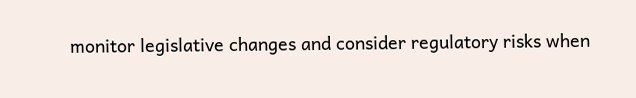monitor legislative changes and consider regulatory risks when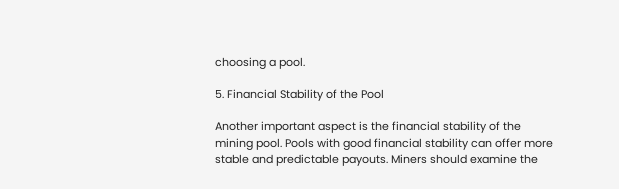choosing a pool.

5. Financial Stability of the Pool

Another important aspect is the financial stability of the mining pool. Pools with good financial stability can offer more stable and predictable payouts. Miners should examine the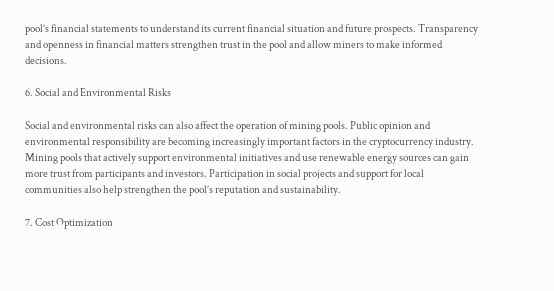pool’s financial statements to understand its current financial situation and future prospects. Transparency and openness in financial matters strengthen trust in the pool and allow miners to make informed decisions.

6. Social and Environmental Risks

Social and environmental risks can also affect the operation of mining pools. Public opinion and environmental responsibility are becoming increasingly important factors in the cryptocurrency industry. Mining pools that actively support environmental initiatives and use renewable energy sources can gain more trust from participants and investors. Participation in social projects and support for local communities also help strengthen the pool’s reputation and sustainability.

7. Cost Optimization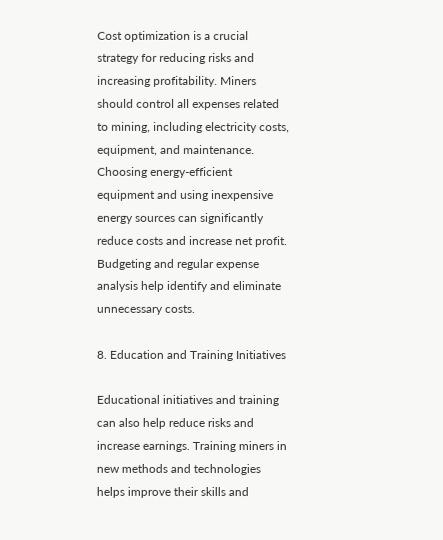Cost optimization is a crucial strategy for reducing risks and increasing profitability. Miners should control all expenses related to mining, including electricity costs, equipment, and maintenance. Choosing energy-efficient equipment and using inexpensive energy sources can significantly reduce costs and increase net profit. Budgeting and regular expense analysis help identify and eliminate unnecessary costs.

8. Education and Training Initiatives

Educational initiatives and training can also help reduce risks and increase earnings. Training miners in new methods and technologies helps improve their skills and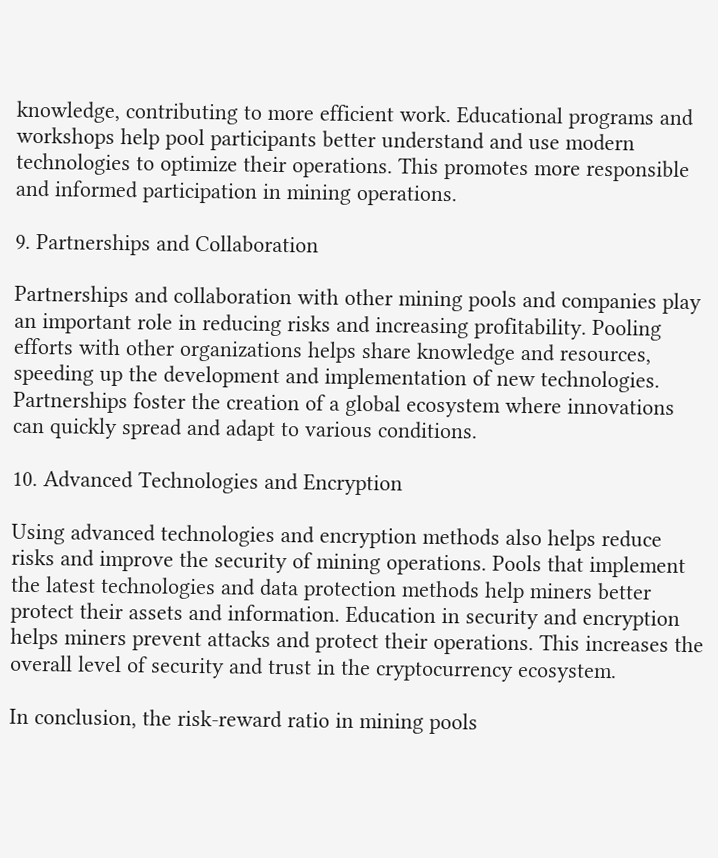knowledge, contributing to more efficient work. Educational programs and workshops help pool participants better understand and use modern technologies to optimize their operations. This promotes more responsible and informed participation in mining operations.

9. Partnerships and Collaboration

Partnerships and collaboration with other mining pools and companies play an important role in reducing risks and increasing profitability. Pooling efforts with other organizations helps share knowledge and resources, speeding up the development and implementation of new technologies. Partnerships foster the creation of a global ecosystem where innovations can quickly spread and adapt to various conditions.

10. Advanced Technologies and Encryption

Using advanced technologies and encryption methods also helps reduce risks and improve the security of mining operations. Pools that implement the latest technologies and data protection methods help miners better protect their assets and information. Education in security and encryption helps miners prevent attacks and protect their operations. This increases the overall level of security and trust in the cryptocurrency ecosystem.

In conclusion, the risk-reward ratio in mining pools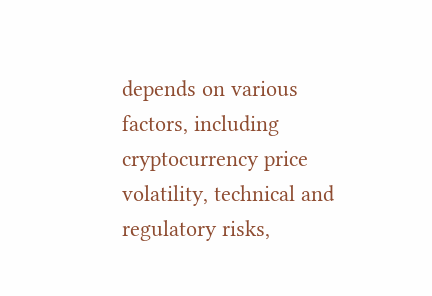depends on various factors, including cryptocurrency price volatility, technical and regulatory risks,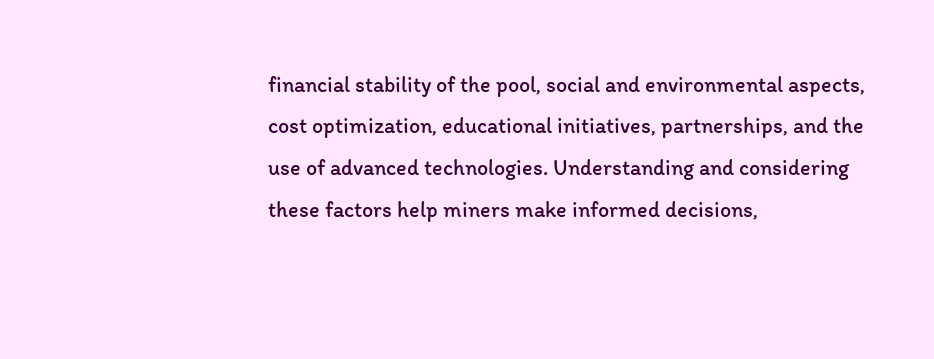financial stability of the pool, social and environmental aspects, cost optimization, educational initiatives, partnerships, and the use of advanced technologies. Understanding and considering these factors help miners make informed decisions,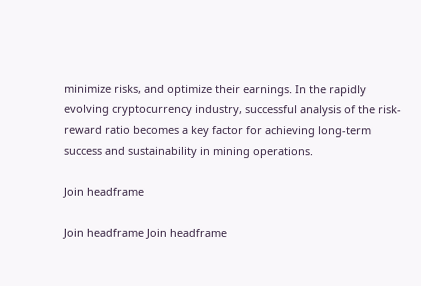minimize risks, and optimize their earnings. In the rapidly evolving cryptocurrency industry, successful analysis of the risk-reward ratio becomes a key factor for achieving long-term success and sustainability in mining operations.

Join headframe

Join headframe Join headframe